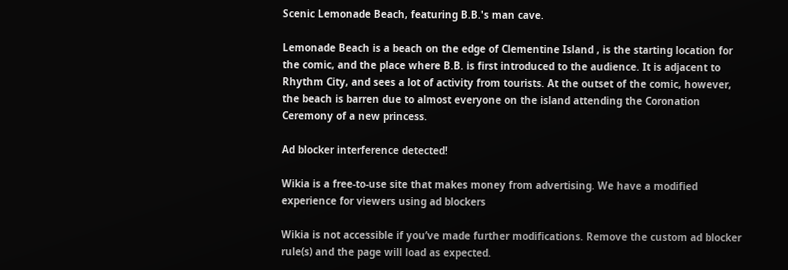Scenic Lemonade Beach, featuring B.B.'s man cave.

Lemonade Beach is a beach on the edge of Clementine Island , is the starting location for the comic, and the place where B.B. is first introduced to the audience. It is adjacent to Rhythm City, and sees a lot of activity from tourists. At the outset of the comic, however, the beach is barren due to almost everyone on the island attending the Coronation Ceremony of a new princess.

Ad blocker interference detected!

Wikia is a free-to-use site that makes money from advertising. We have a modified experience for viewers using ad blockers

Wikia is not accessible if you’ve made further modifications. Remove the custom ad blocker rule(s) and the page will load as expected.